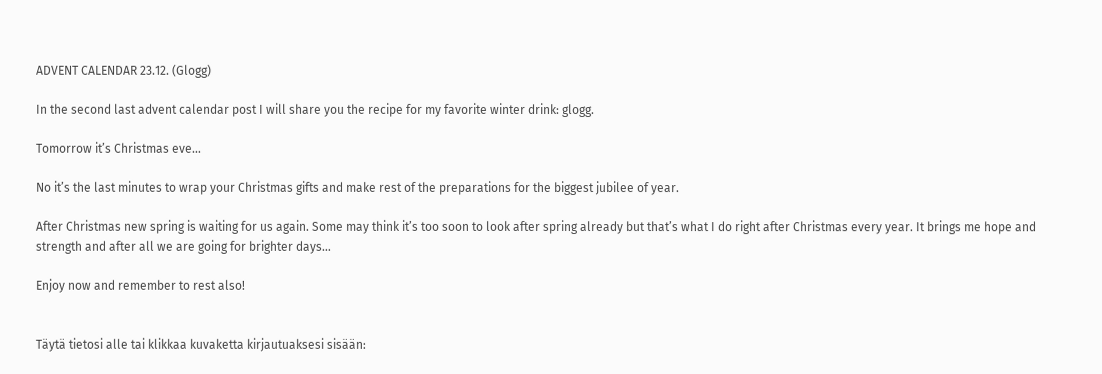ADVENT CALENDAR 23.12. (Glogg)

In the second last advent calendar post I will share you the recipe for my favorite winter drink: glogg.

Tomorrow it’s Christmas eve…

No it’s the last minutes to wrap your Christmas gifts and make rest of the preparations for the biggest jubilee of year.

After Christmas new spring is waiting for us again. Some may think it’s too soon to look after spring already but that’s what I do right after Christmas every year. It brings me hope and strength and after all we are going for brighter days…

Enjoy now and remember to rest also!


Täytä tietosi alle tai klikkaa kuvaketta kirjautuaksesi sisään: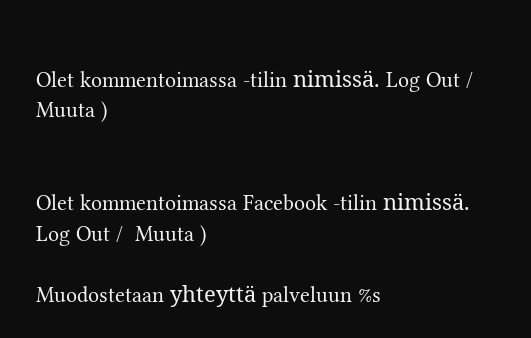Olet kommentoimassa -tilin nimissä. Log Out /  Muuta )


Olet kommentoimassa Facebook -tilin nimissä. Log Out /  Muuta )

Muodostetaan yhteyttä palveluun %s